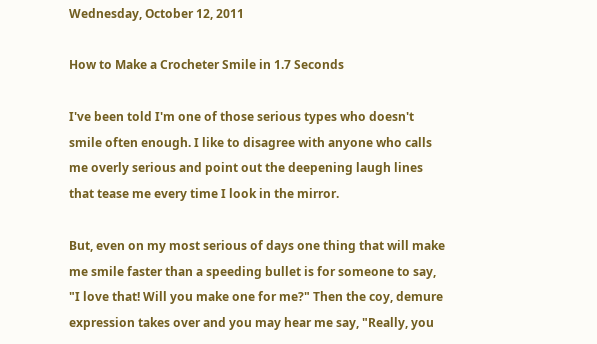Wednesday, October 12, 2011

How to Make a Crocheter Smile in 1.7 Seconds

I've been told I'm one of those serious types who doesn't smile often enough. I like to disagree with anyone who calls me overly serious and point out the deepening laugh lines that tease me every time I look in the mirror.

But, even on my most serious of days one thing that will make me smile faster than a speeding bullet is for someone to say, "I love that! Will you make one for me?" Then the coy, demure expression takes over and you may hear me say, "Really, you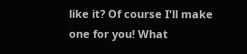like it? Of course I'll make one for you! What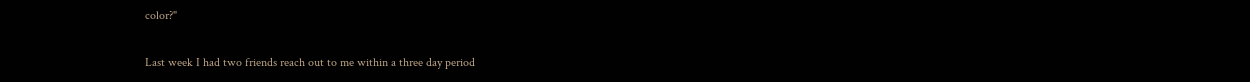color?"

Last week I had two friends reach out to me within a three day period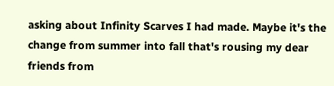asking about Infinity Scarves I had made. Maybe it's the change from summer into fall that's rousing my dear friends from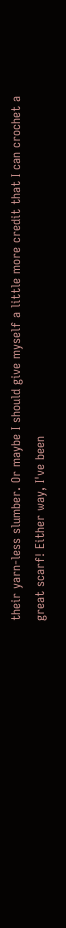their yarn-less slumber. Or maybe I should give myself a little more credit that I can crochet a great scarf! Either way, I've been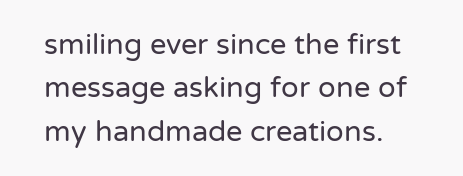smiling ever since the first message asking for one of my handmade creations.